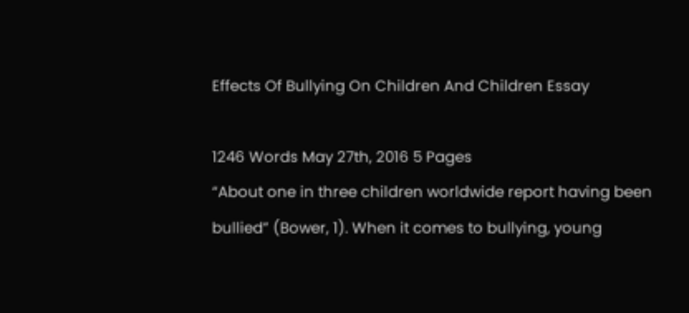Effects Of Bullying On Children And Children Essay

1246 Words May 27th, 2016 5 Pages
“About one in three children worldwide report having been bullied” (Bower, 1). When it comes to bullying, young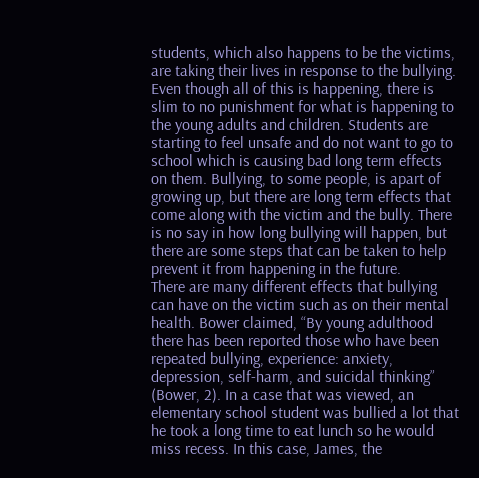students, which also happens to be the victims, are taking their lives in response to the bullying. Even though all of this is happening, there is slim to no punishment for what is happening to the young adults and children. Students are starting to feel unsafe and do not want to go to school which is causing bad long term effects on them. Bullying, to some people, is apart of growing up, but there are long term effects that come along with the victim and the bully. There is no say in how long bullying will happen, but there are some steps that can be taken to help prevent it from happening in the future.
There are many different effects that bullying can have on the victim such as on their mental health. Bower claimed, “By young adulthood there has been reported those who have been repeated bullying, experience: anxiety, depression, self-harm, and suicidal thinking” (Bower, 2). In a case that was viewed, an elementary school student was bullied a lot that he took a long time to eat lunch so he would miss recess. In this case, James, the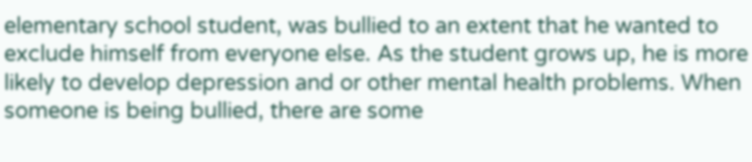elementary school student, was bullied to an extent that he wanted to exclude himself from everyone else. As the student grows up, he is more likely to develop depression and or other mental health problems. When someone is being bullied, there are some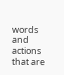words and actions that are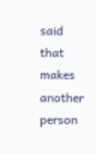said that makes another person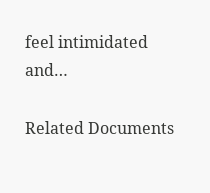feel intimidated and…

Related Documents